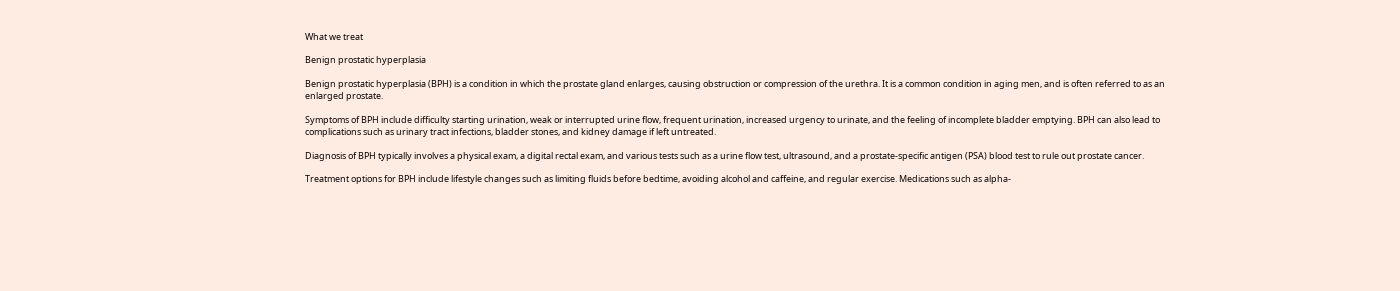What we treat

Benign prostatic hyperplasia

Benign prostatic hyperplasia (BPH) is a condition in which the prostate gland enlarges, causing obstruction or compression of the urethra. It is a common condition in aging men, and is often referred to as an enlarged prostate.

Symptoms of BPH include difficulty starting urination, weak or interrupted urine flow, frequent urination, increased urgency to urinate, and the feeling of incomplete bladder emptying. BPH can also lead to complications such as urinary tract infections, bladder stones, and kidney damage if left untreated.

Diagnosis of BPH typically involves a physical exam, a digital rectal exam, and various tests such as a urine flow test, ultrasound, and a prostate-specific antigen (PSA) blood test to rule out prostate cancer.

Treatment options for BPH include lifestyle changes such as limiting fluids before bedtime, avoiding alcohol and caffeine, and regular exercise. Medications such as alpha-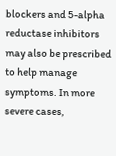blockers and 5-alpha reductase inhibitors may also be prescribed to help manage symptoms. In more severe cases,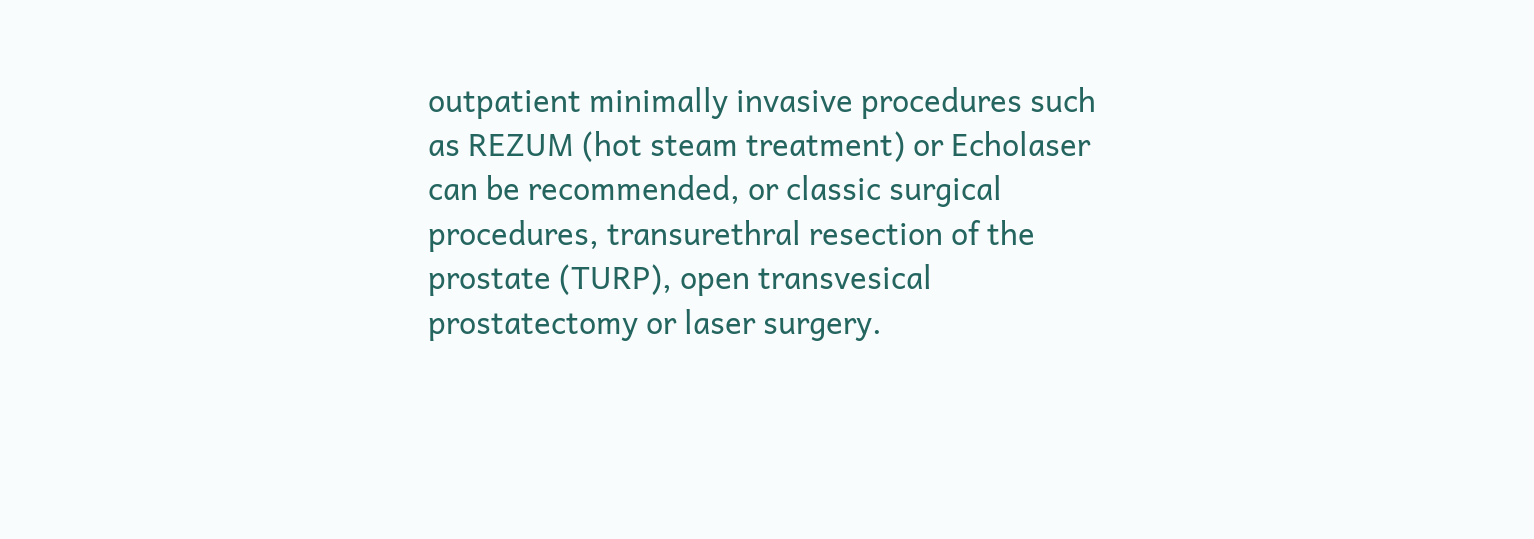outpatient minimally invasive procedures such as REZUM (hot steam treatment) or Echolaser can be recommended, or classic surgical procedures, transurethral resection of the prostate (TURP), open transvesical prostatectomy or laser surgery.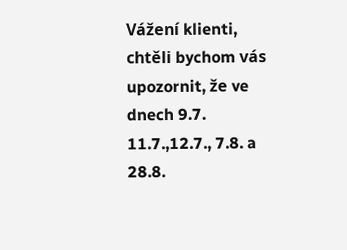Vážení klienti, chtěli bychom vás upozornit, že ve dnech 9.7. 11.7.,12.7., 7.8. a 28.8.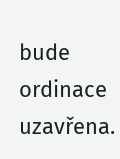bude ordinace uzavřena.